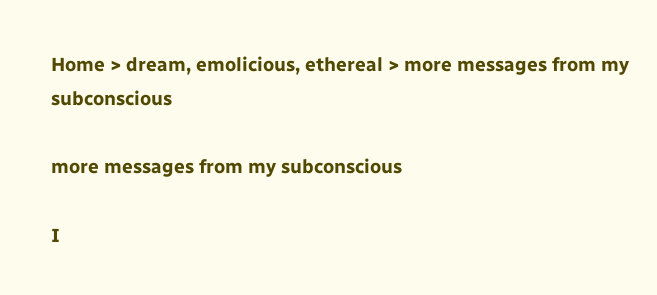Home > dream, emolicious, ethereal > more messages from my subconscious

more messages from my subconscious

I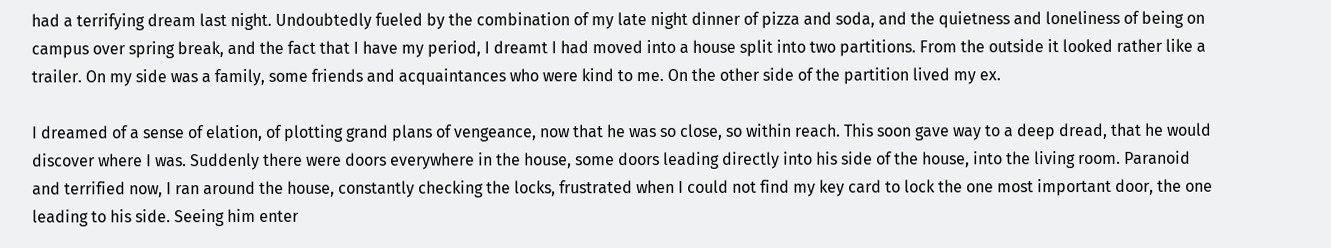had a terrifying dream last night. Undoubtedly fueled by the combination of my late night dinner of pizza and soda, and the quietness and loneliness of being on campus over spring break, and the fact that I have my period, I dreamt I had moved into a house split into two partitions. From the outside it looked rather like a trailer. On my side was a family, some friends and acquaintances who were kind to me. On the other side of the partition lived my ex.

I dreamed of a sense of elation, of plotting grand plans of vengeance, now that he was so close, so within reach. This soon gave way to a deep dread, that he would discover where I was. Suddenly there were doors everywhere in the house, some doors leading directly into his side of the house, into the living room. Paranoid and terrified now, I ran around the house, constantly checking the locks, frustrated when I could not find my key card to lock the one most important door, the one leading to his side. Seeing him enter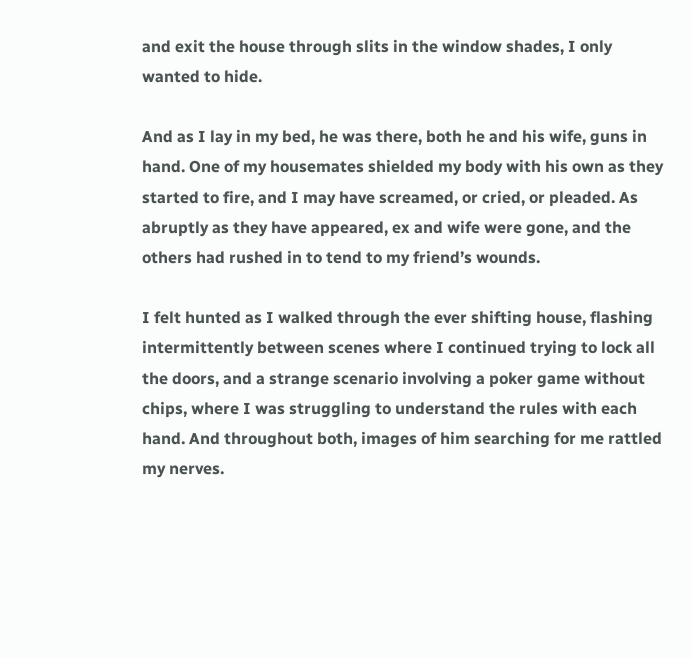and exit the house through slits in the window shades, I only wanted to hide.

And as I lay in my bed, he was there, both he and his wife, guns in hand. One of my housemates shielded my body with his own as they started to fire, and I may have screamed, or cried, or pleaded. As abruptly as they have appeared, ex and wife were gone, and the others had rushed in to tend to my friend’s wounds.

I felt hunted as I walked through the ever shifting house, flashing intermittently between scenes where I continued trying to lock all the doors, and a strange scenario involving a poker game without chips, where I was struggling to understand the rules with each hand. And throughout both, images of him searching for me rattled my nerves.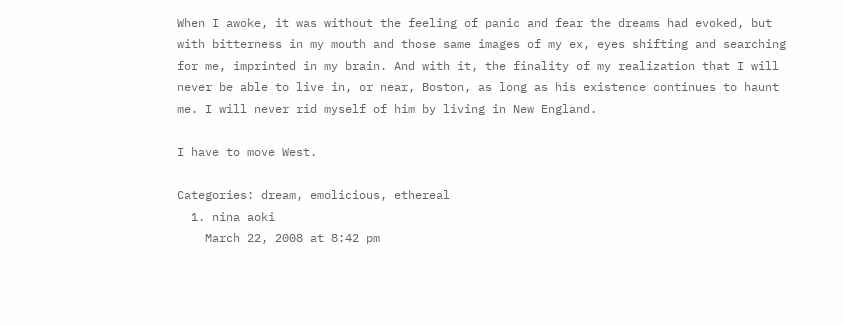When I awoke, it was without the feeling of panic and fear the dreams had evoked, but with bitterness in my mouth and those same images of my ex, eyes shifting and searching for me, imprinted in my brain. And with it, the finality of my realization that I will never be able to live in, or near, Boston, as long as his existence continues to haunt me. I will never rid myself of him by living in New England.

I have to move West.

Categories: dream, emolicious, ethereal
  1. nina aoki
    March 22, 2008 at 8:42 pm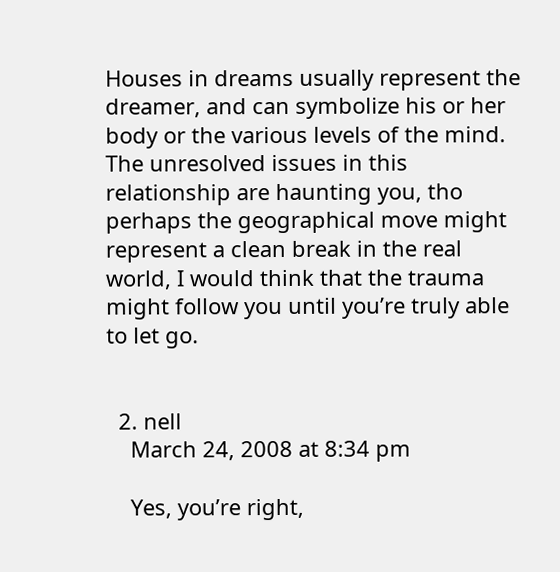Houses in dreams usually represent the dreamer, and can symbolize his or her body or the various levels of the mind. The unresolved issues in this relationship are haunting you, tho perhaps the geographical move might represent a clean break in the real world, I would think that the trauma might follow you until you’re truly able to let go.


  2. nell
    March 24, 2008 at 8:34 pm

    Yes, you’re right,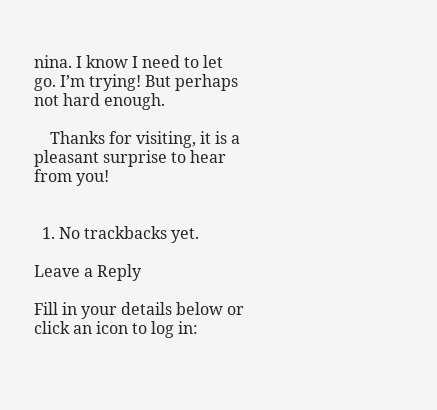nina. I know I need to let go. I’m trying! But perhaps not hard enough.

    Thanks for visiting, it is a pleasant surprise to hear from you!


  1. No trackbacks yet.

Leave a Reply

Fill in your details below or click an icon to log in: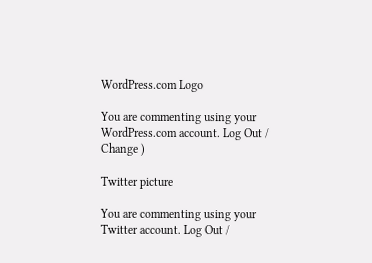WordPress.com Logo

You are commenting using your WordPress.com account. Log Out / Change )

Twitter picture

You are commenting using your Twitter account. Log Out /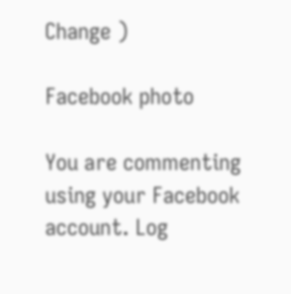Change )

Facebook photo

You are commenting using your Facebook account. Log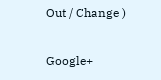Out / Change )

Google+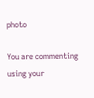photo

You are commenting using your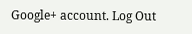Google+ account. Log Out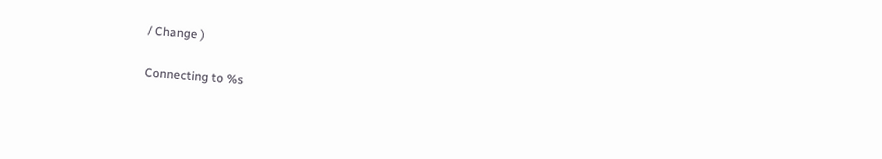/ Change )

Connecting to %s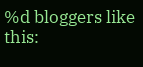%d bloggers like this: